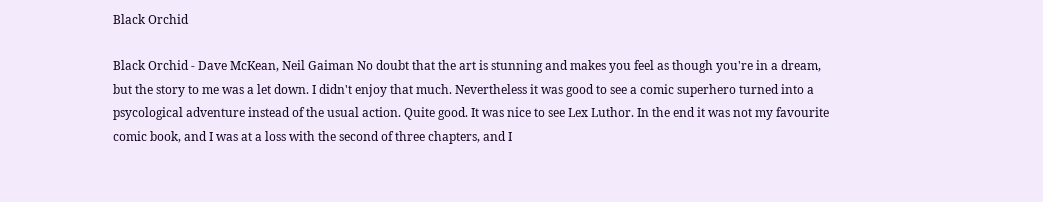Black Orchid

Black Orchid - Dave McKean, Neil Gaiman No doubt that the art is stunning and makes you feel as though you're in a dream, but the story to me was a let down. I didn't enjoy that much. Nevertheless it was good to see a comic superhero turned into a psycological adventure instead of the usual action. Quite good. It was nice to see Lex Luthor. In the end it was not my favourite comic book, and I was at a loss with the second of three chapters, and I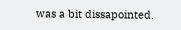was a bit dissapointed.